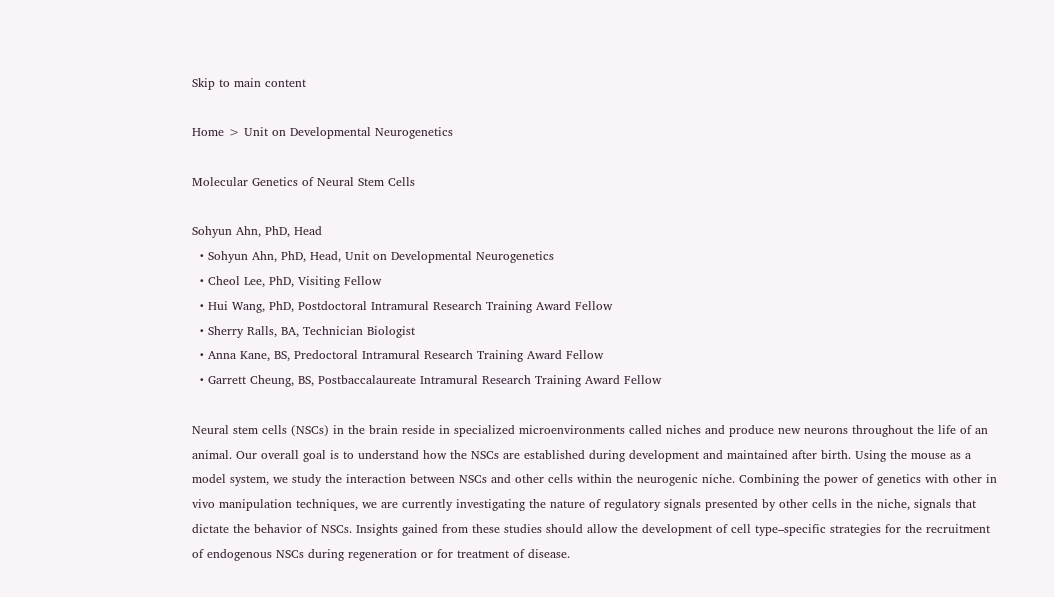Skip to main content

Home > Unit on Developmental Neurogenetics

Molecular Genetics of Neural Stem Cells

Sohyun Ahn, PhD, Head
  • Sohyun Ahn, PhD, Head, Unit on Developmental Neurogenetics
  • Cheol Lee, PhD, Visiting Fellow
  • Hui Wang, PhD, Postdoctoral Intramural Research Training Award Fellow
  • Sherry Ralls, BA, Technician Biologist
  • Anna Kane, BS, Predoctoral Intramural Research Training Award Fellow
  • Garrett Cheung, BS, Postbaccalaureate Intramural Research Training Award Fellow

Neural stem cells (NSCs) in the brain reside in specialized microenvironments called niches and produce new neurons throughout the life of an animal. Our overall goal is to understand how the NSCs are established during development and maintained after birth. Using the mouse as a model system, we study the interaction between NSCs and other cells within the neurogenic niche. Combining the power of genetics with other in vivo manipulation techniques, we are currently investigating the nature of regulatory signals presented by other cells in the niche, signals that dictate the behavior of NSCs. Insights gained from these studies should allow the development of cell type–specific strategies for the recruitment of endogenous NSCs during regeneration or for treatment of disease.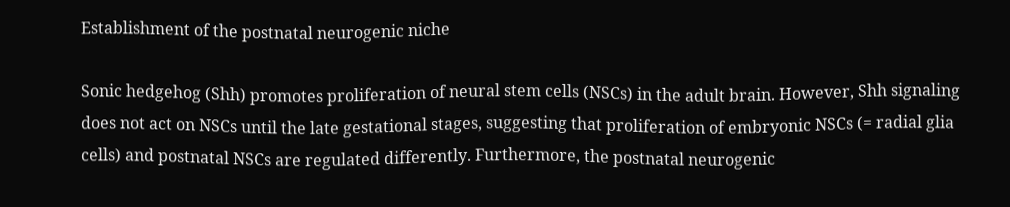Establishment of the postnatal neurogenic niche

Sonic hedgehog (Shh) promotes proliferation of neural stem cells (NSCs) in the adult brain. However, Shh signaling does not act on NSCs until the late gestational stages, suggesting that proliferation of embryonic NSCs (= radial glia cells) and postnatal NSCs are regulated differently. Furthermore, the postnatal neurogenic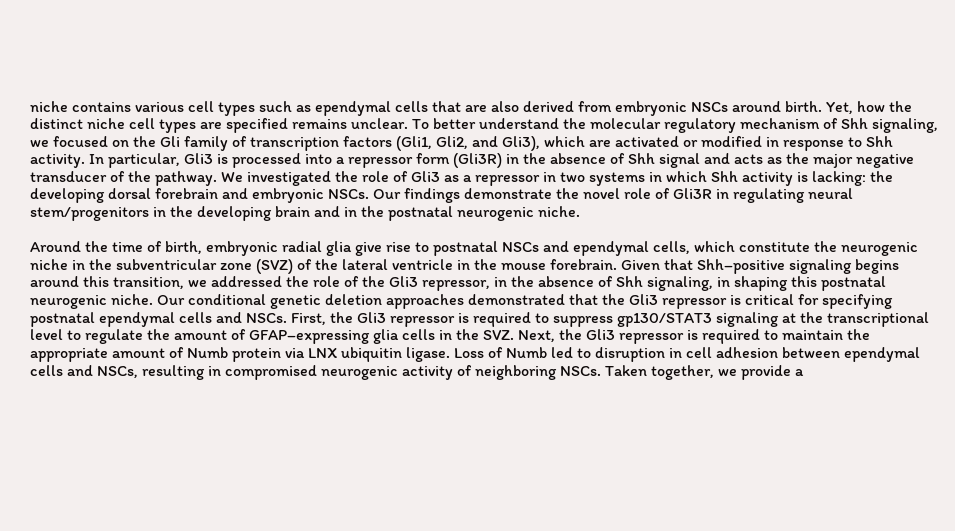niche contains various cell types such as ependymal cells that are also derived from embryonic NSCs around birth. Yet, how the distinct niche cell types are specified remains unclear. To better understand the molecular regulatory mechanism of Shh signaling, we focused on the Gli family of transcription factors (Gli1, Gli2, and Gli3), which are activated or modified in response to Shh activity. In particular, Gli3 is processed into a repressor form (Gli3R) in the absence of Shh signal and acts as the major negative transducer of the pathway. We investigated the role of Gli3 as a repressor in two systems in which Shh activity is lacking: the developing dorsal forebrain and embryonic NSCs. Our findings demonstrate the novel role of Gli3R in regulating neural stem/progenitors in the developing brain and in the postnatal neurogenic niche.

Around the time of birth, embryonic radial glia give rise to postnatal NSCs and ependymal cells, which constitute the neurogenic niche in the subventricular zone (SVZ) of the lateral ventricle in the mouse forebrain. Given that Shh–positive signaling begins around this transition, we addressed the role of the Gli3 repressor, in the absence of Shh signaling, in shaping this postnatal neurogenic niche. Our conditional genetic deletion approaches demonstrated that the Gli3 repressor is critical for specifying postnatal ependymal cells and NSCs. First, the Gli3 repressor is required to suppress gp130/STAT3 signaling at the transcriptional level to regulate the amount of GFAP–expressing glia cells in the SVZ. Next, the Gli3 repressor is required to maintain the appropriate amount of Numb protein via LNX ubiquitin ligase. Loss of Numb led to disruption in cell adhesion between ependymal cells and NSCs, resulting in compromised neurogenic activity of neighboring NSCs. Taken together, we provide a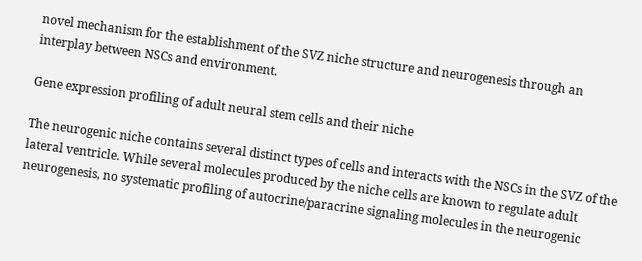novel mechanism for the establishment of the SVZ niche structure and neurogenesis through an interplay between NSCs and environment.

Gene expression profiling of adult neural stem cells and their niche

The neurogenic niche contains several distinct types of cells and interacts with the NSCs in the SVZ of the lateral ventricle. While several molecules produced by the niche cells are known to regulate adult neurogenesis, no systematic profiling of autocrine/paracrine signaling molecules in the neurogenic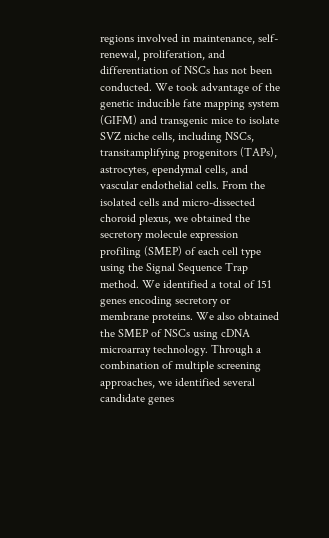regions involved in maintenance, self-renewal, proliferation, and differentiation of NSCs has not been conducted. We took advantage of the genetic inducible fate mapping system (GIFM) and transgenic mice to isolate SVZ niche cells, including NSCs, transitamplifying progenitors (TAPs), astrocytes, ependymal cells, and vascular endothelial cells. From the isolated cells and micro-dissected choroid plexus, we obtained the secretory molecule expression profiling (SMEP) of each cell type using the Signal Sequence Trap method. We identified a total of 151 genes encoding secretory or membrane proteins. We also obtained the SMEP of NSCs using cDNA microarray technology. Through a combination of multiple screening approaches, we identified several candidate genes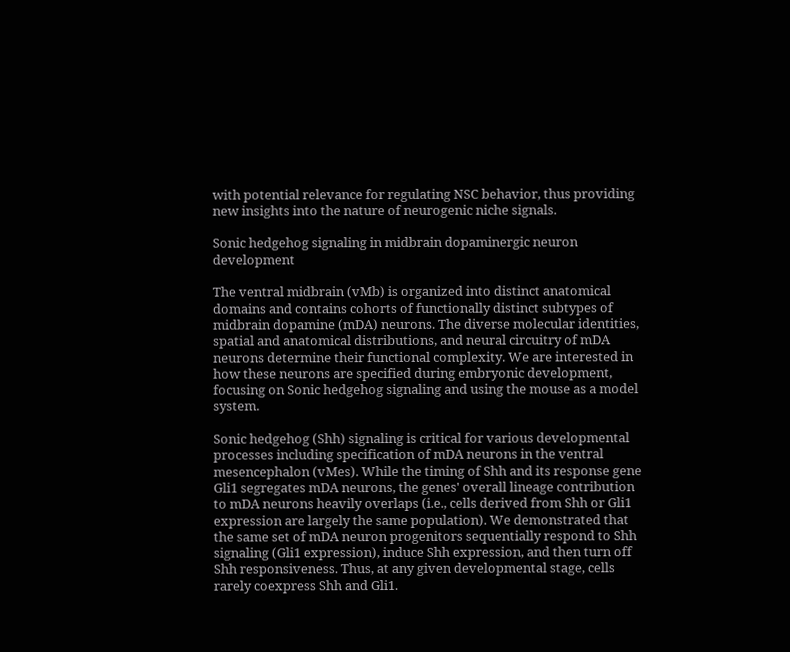with potential relevance for regulating NSC behavior, thus providing new insights into the nature of neurogenic niche signals.

Sonic hedgehog signaling in midbrain dopaminergic neuron development

The ventral midbrain (vMb) is organized into distinct anatomical domains and contains cohorts of functionally distinct subtypes of midbrain dopamine (mDA) neurons. The diverse molecular identities, spatial and anatomical distributions, and neural circuitry of mDA neurons determine their functional complexity. We are interested in how these neurons are specified during embryonic development, focusing on Sonic hedgehog signaling and using the mouse as a model system.

Sonic hedgehog (Shh) signaling is critical for various developmental processes including specification of mDA neurons in the ventral mesencephalon (vMes). While the timing of Shh and its response gene Gli1 segregates mDA neurons, the genes' overall lineage contribution to mDA neurons heavily overlaps (i.e., cells derived from Shh or Gli1 expression are largely the same population). We demonstrated that the same set of mDA neuron progenitors sequentially respond to Shh signaling (Gli1 expression), induce Shh expression, and then turn off Shh responsiveness. Thus, at any given developmental stage, cells rarely coexpress Shh and Gli1.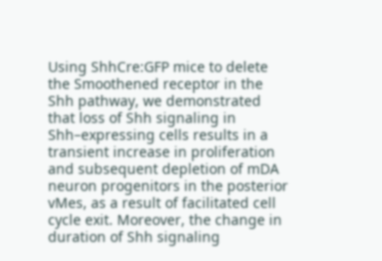Using ShhCre:GFP mice to delete the Smoothened receptor in the Shh pathway, we demonstrated that loss of Shh signaling in Shh–expressing cells results in a transient increase in proliferation and subsequent depletion of mDA neuron progenitors in the posterior vMes, as a result of facilitated cell cycle exit. Moreover, the change in duration of Shh signaling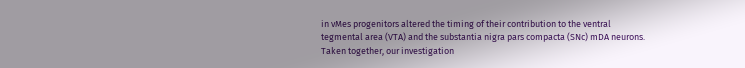in vMes progenitors altered the timing of their contribution to the ventral tegmental area (VTA) and the substantia nigra pars compacta (SNc) mDA neurons. Taken together, our investigation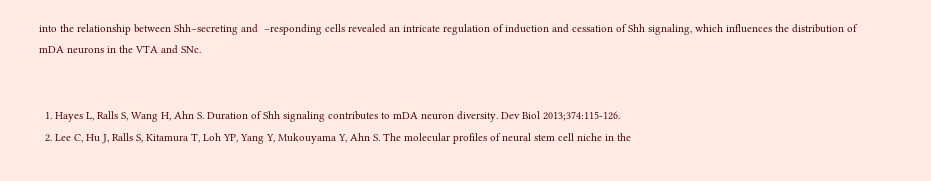into the relationship between Shh–secreting and  –responding cells revealed an intricate regulation of induction and cessation of Shh signaling, which influences the distribution of mDA neurons in the VTA and SNc.


  1. Hayes L, Ralls S, Wang H, Ahn S. Duration of Shh signaling contributes to mDA neuron diversity. Dev Biol 2013;374:115-126.
  2. Lee C, Hu J, Ralls S, Kitamura T, Loh YP, Yang Y, Mukouyama Y, Ahn S. The molecular profiles of neural stem cell niche in the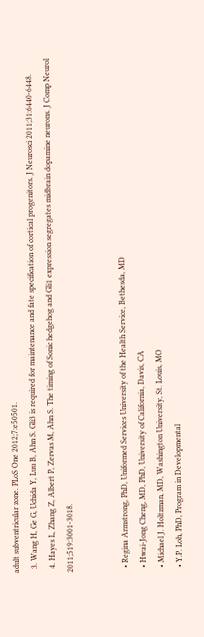adult subventricular zone. PLoS One 2012;7:e50501.
  3. Wang H, Ge G, Uchida Y, Luu B, Ahn S. Gli3 is required for maintenance and fate specification of cortical progenitors. J Neurosci 2011;31:6440-6448.
  4. Hayes L, Zhang Z, Albert P, Zervas M, Ahn S. The timing of Sonic hedgehog and Gli1 expression segregates midbrain dopamine neurons. J Comp Neurol 2011;519:3001-3018.


  • Regina Armstrong, PhD, Uniformed Services University of the Health Service, Bethesda, MD
  • Hwai-Jong Cheng, MD, PhD, University of California, Davis, CA
  • Michael J. Holtzman, MD, Washington University, St. Louis, MO
  • Y.P. Loh, PhD, Program in Developmental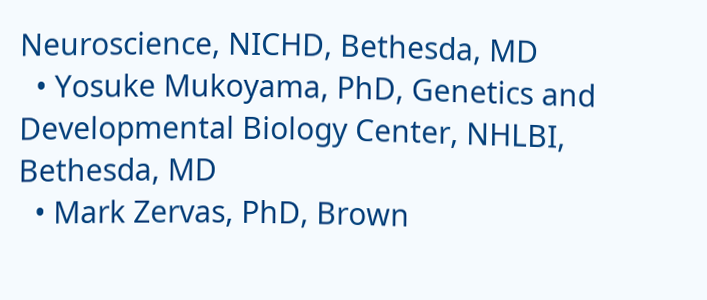Neuroscience, NICHD, Bethesda, MD
  • Yosuke Mukoyama, PhD, Genetics and Developmental Biology Center, NHLBI, Bethesda, MD
  • Mark Zervas, PhD, Brown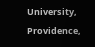University, Providence,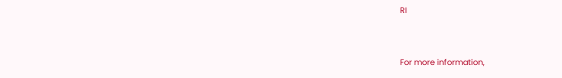RI


For more information,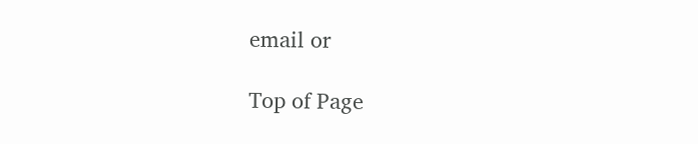email or

Top of Page